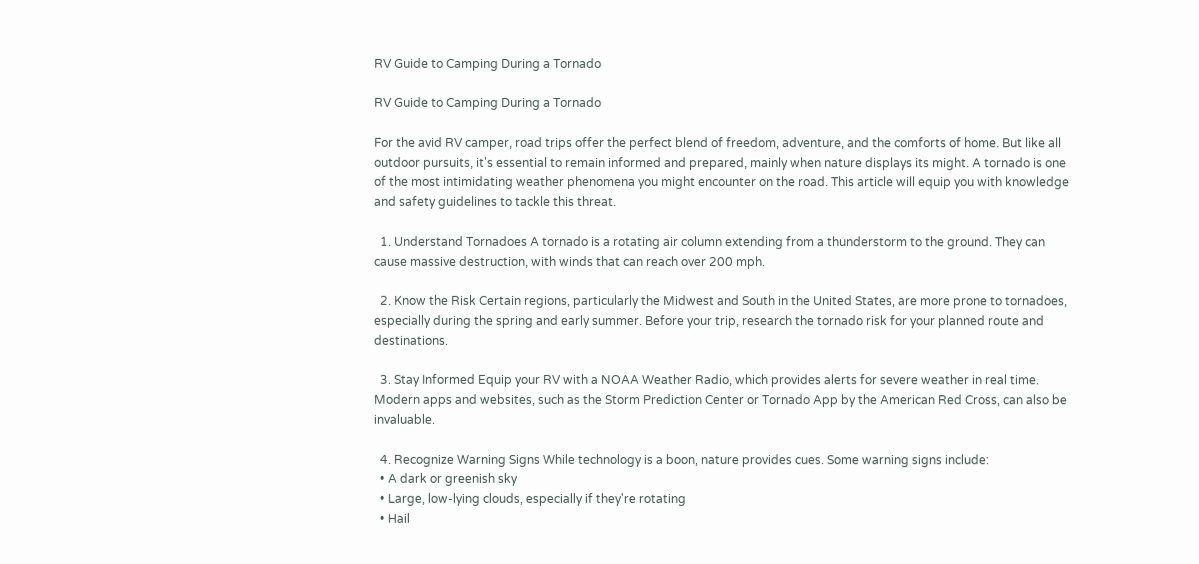RV Guide to Camping During a Tornado

RV Guide to Camping During a Tornado

For the avid RV camper, road trips offer the perfect blend of freedom, adventure, and the comforts of home. But like all outdoor pursuits, it's essential to remain informed and prepared, mainly when nature displays its might. A tornado is one of the most intimidating weather phenomena you might encounter on the road. This article will equip you with knowledge and safety guidelines to tackle this threat.

  1. Understand Tornadoes A tornado is a rotating air column extending from a thunderstorm to the ground. They can cause massive destruction, with winds that can reach over 200 mph.

  2. Know the Risk Certain regions, particularly the Midwest and South in the United States, are more prone to tornadoes, especially during the spring and early summer. Before your trip, research the tornado risk for your planned route and destinations.

  3. Stay Informed Equip your RV with a NOAA Weather Radio, which provides alerts for severe weather in real time. Modern apps and websites, such as the Storm Prediction Center or Tornado App by the American Red Cross, can also be invaluable.

  4. Recognize Warning Signs While technology is a boon, nature provides cues. Some warning signs include:
  • A dark or greenish sky
  • Large, low-lying clouds, especially if they're rotating
  • Hail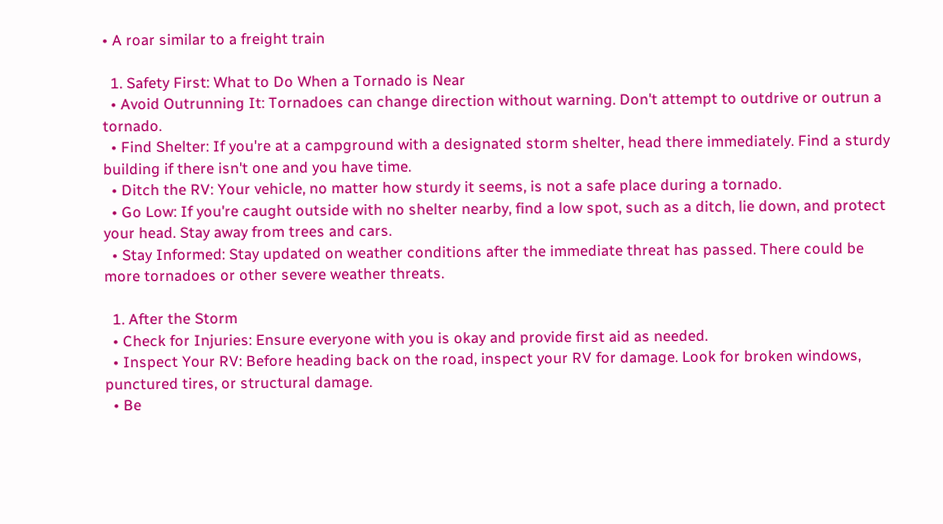• A roar similar to a freight train

  1. Safety First: What to Do When a Tornado is Near
  • Avoid Outrunning It: Tornadoes can change direction without warning. Don't attempt to outdrive or outrun a tornado.
  • Find Shelter: If you're at a campground with a designated storm shelter, head there immediately. Find a sturdy building if there isn't one and you have time.
  • Ditch the RV: Your vehicle, no matter how sturdy it seems, is not a safe place during a tornado.
  • Go Low: If you're caught outside with no shelter nearby, find a low spot, such as a ditch, lie down, and protect your head. Stay away from trees and cars.
  • Stay Informed: Stay updated on weather conditions after the immediate threat has passed. There could be more tornadoes or other severe weather threats.

  1. After the Storm
  • Check for Injuries: Ensure everyone with you is okay and provide first aid as needed.
  • Inspect Your RV: Before heading back on the road, inspect your RV for damage. Look for broken windows, punctured tires, or structural damage.
  • Be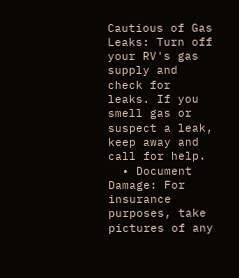Cautious of Gas Leaks: Turn off your RV's gas supply and check for leaks. If you smell gas or suspect a leak, keep away and call for help.
  • Document Damage: For insurance purposes, take pictures of any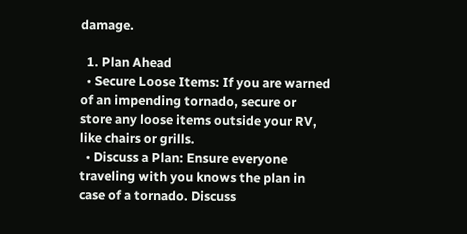damage.

  1. Plan Ahead
  • Secure Loose Items: If you are warned of an impending tornado, secure or store any loose items outside your RV, like chairs or grills.
  • Discuss a Plan: Ensure everyone traveling with you knows the plan in case of a tornado. Discuss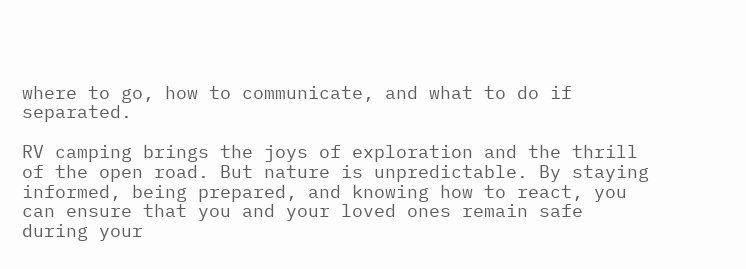where to go, how to communicate, and what to do if separated.

RV camping brings the joys of exploration and the thrill of the open road. But nature is unpredictable. By staying informed, being prepared, and knowing how to react, you can ensure that you and your loved ones remain safe during your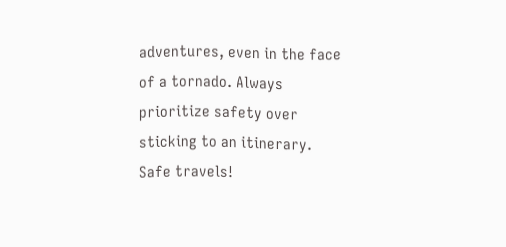adventures, even in the face of a tornado. Always prioritize safety over sticking to an itinerary. Safe travels!